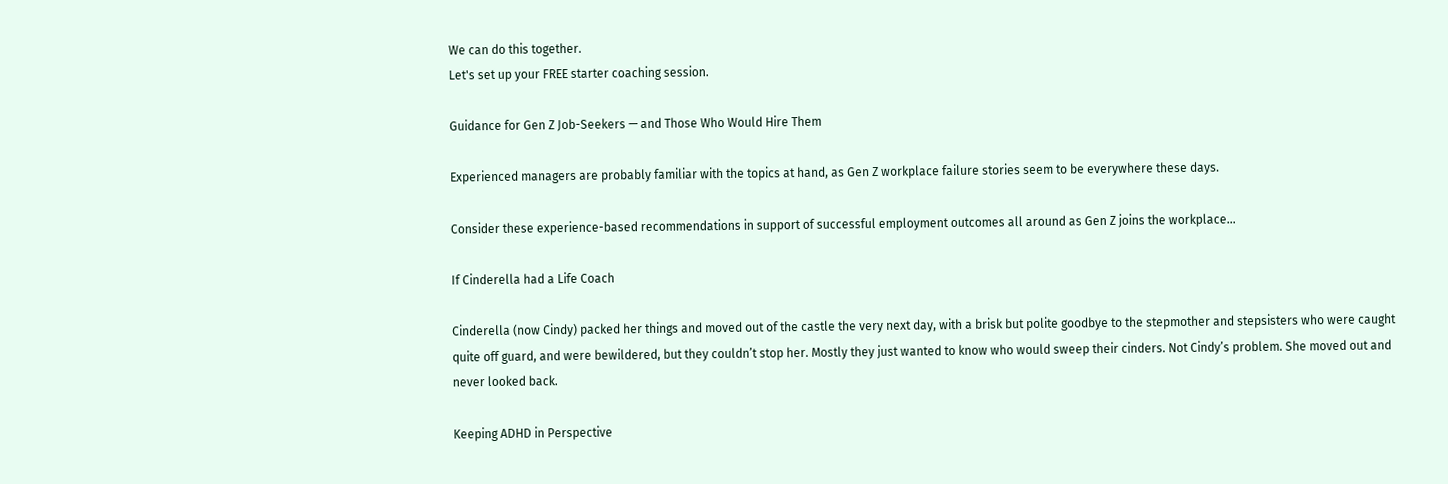We can do this together.
Let's set up your FREE starter coaching session.

Guidance for Gen Z Job-Seekers — and Those Who Would Hire Them

Experienced managers are probably familiar with the topics at hand, as Gen Z workplace failure stories seem to be everywhere these days.

Consider these experience-based recommendations in support of successful employment outcomes all around as Gen Z joins the workplace…

If Cinderella had a Life Coach

Cinderella (now Cindy) packed her things and moved out of the castle the very next day, with a brisk but polite goodbye to the stepmother and stepsisters who were caught quite off guard, and were bewildered, but they couldn’t stop her. Mostly they just wanted to know who would sweep their cinders. Not Cindy’s problem. She moved out and never looked back.

Keeping ADHD in Perspective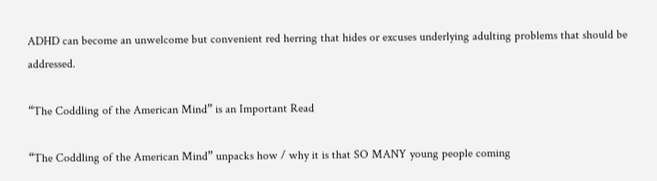ADHD can become an unwelcome but convenient red herring that hides or excuses underlying adulting problems that should be addressed.

“The Coddling of the American Mind” is an Important Read

“The Coddling of the American Mind” unpacks how / why it is that SO MANY young people coming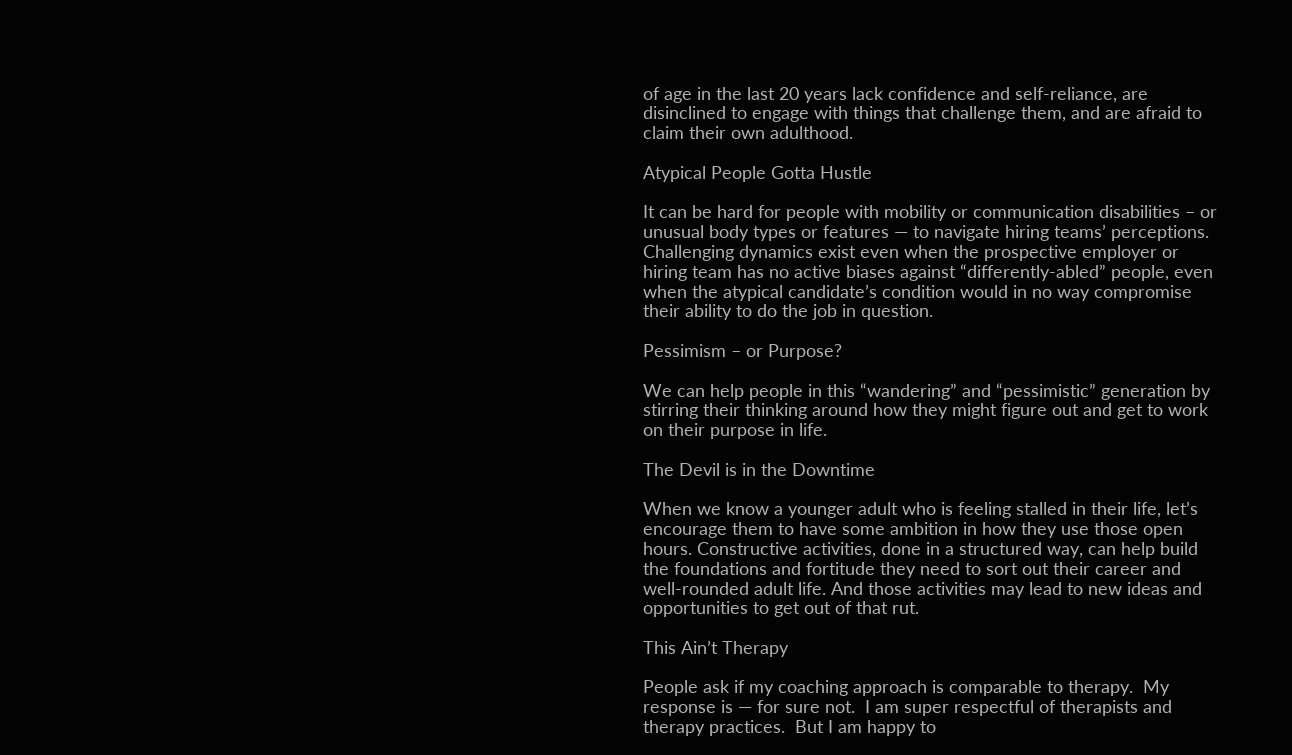of age in the last 20 years lack confidence and self-reliance, are disinclined to engage with things that challenge them, and are afraid to claim their own adulthood.

Atypical People Gotta Hustle

It can be hard for people with mobility or communication disabilities – or unusual body types or features — to navigate hiring teams’ perceptions. Challenging dynamics exist even when the prospective employer or hiring team has no active biases against “differently-abled” people, even when the atypical candidate’s condition would in no way compromise their ability to do the job in question.

Pessimism – or Purpose?

We can help people in this “wandering” and “pessimistic” generation by stirring their thinking around how they might figure out and get to work on their purpose in life.

The Devil is in the Downtime

When we know a younger adult who is feeling stalled in their life, let’s encourage them to have some ambition in how they use those open hours. Constructive activities, done in a structured way, can help build the foundations and fortitude they need to sort out their career and well-rounded adult life. And those activities may lead to new ideas and opportunities to get out of that rut.

This Ain’t Therapy

People ask if my coaching approach is comparable to therapy.  My response is — for sure not.  I am super respectful of therapists and therapy practices.  But I am happy to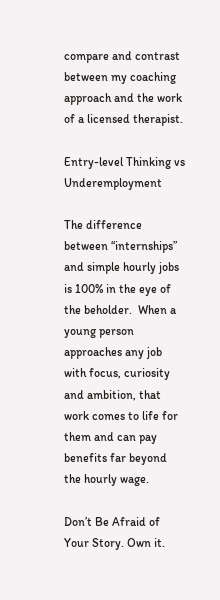compare and contrast between my coaching approach and the work of a licensed therapist.

Entry-level Thinking vs Underemployment

The difference between “internships” and simple hourly jobs is 100% in the eye of the beholder.  When a young person approaches any job with focus, curiosity and ambition, that work comes to life for them and can pay benefits far beyond the hourly wage.

Don’t Be Afraid of Your Story. Own it.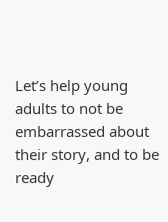Let’s help young adults to not be embarrassed about their story, and to be ready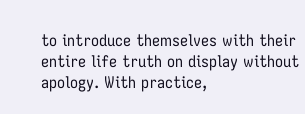to introduce themselves with their entire life truth on display without apology. With practice,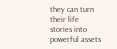they can turn their life stories into powerful assets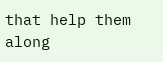that help them along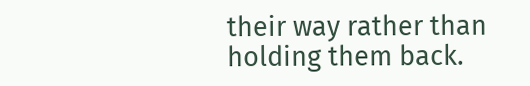their way rather than holding them back.